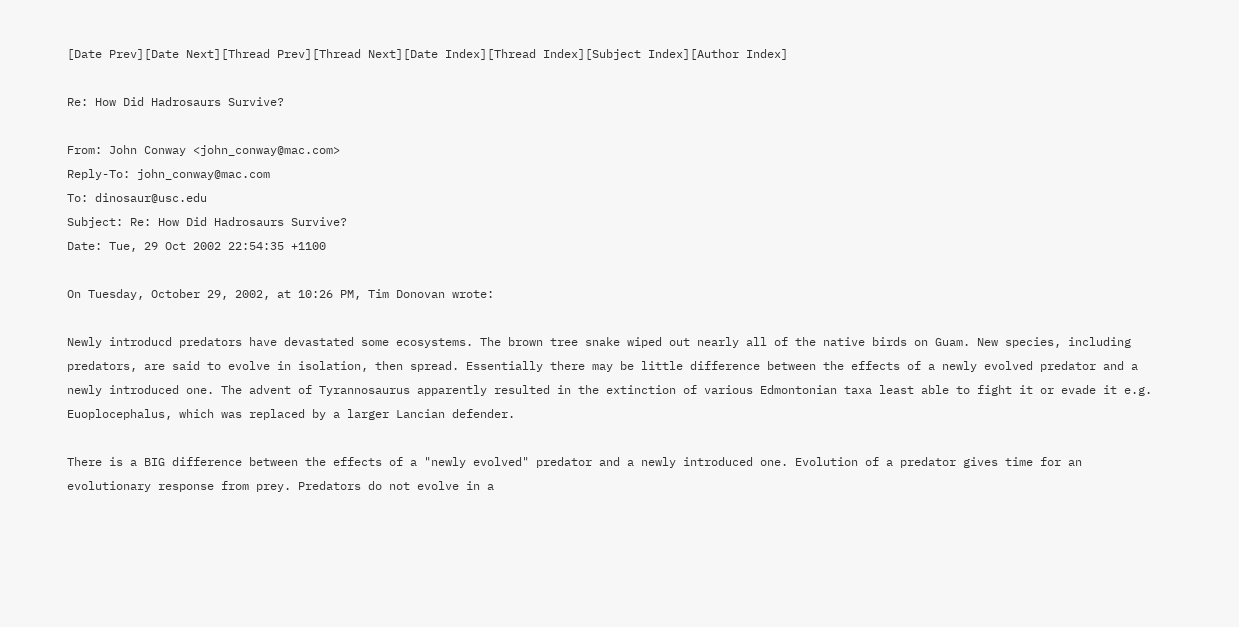[Date Prev][Date Next][Thread Prev][Thread Next][Date Index][Thread Index][Subject Index][Author Index]

Re: How Did Hadrosaurs Survive?

From: John Conway <john_conway@mac.com>
Reply-To: john_conway@mac.com
To: dinosaur@usc.edu
Subject: Re: How Did Hadrosaurs Survive?
Date: Tue, 29 Oct 2002 22:54:35 +1100

On Tuesday, October 29, 2002, at 10:26 PM, Tim Donovan wrote:

Newly introducd predators have devastated some ecosystems. The brown tree snake wiped out nearly all of the native birds on Guam. New species, including predators, are said to evolve in isolation, then spread. Essentially there may be little difference between the effects of a newly evolved predator and a newly introduced one. The advent of Tyrannosaurus apparently resulted in the extinction of various Edmontonian taxa least able to fight it or evade it e.g. Euoplocephalus, which was replaced by a larger Lancian defender.

There is a BIG difference between the effects of a "newly evolved" predator and a newly introduced one. Evolution of a predator gives time for an evolutionary response from prey. Predators do not evolve in a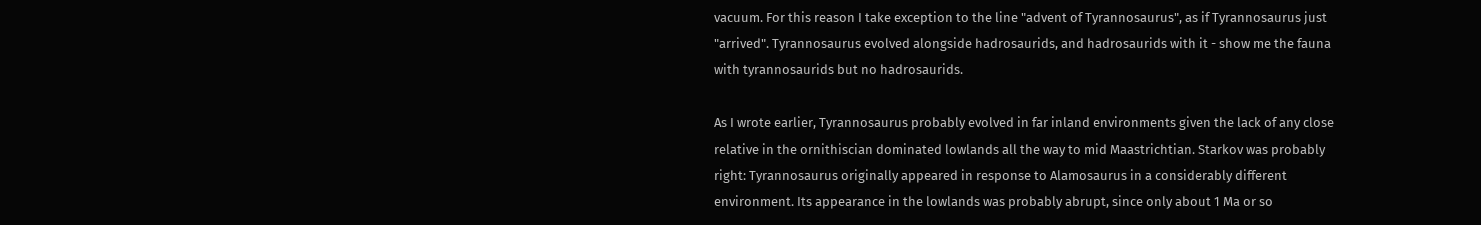vacuum. For this reason I take exception to the line "advent of Tyrannosaurus", as if Tyrannosaurus just "arrived". Tyrannosaurus evolved alongside hadrosaurids, and hadrosaurids with it - show me the fauna with tyrannosaurids but no hadrosaurids.

As I wrote earlier, Tyrannosaurus probably evolved in far inland environments given the lack of any close relative in the ornithiscian dominated lowlands all the way to mid Maastrichtian. Starkov was probably right: Tyrannosaurus originally appeared in response to Alamosaurus in a considerably different environment. Its appearance in the lowlands was probably abrupt, since only about 1 Ma or so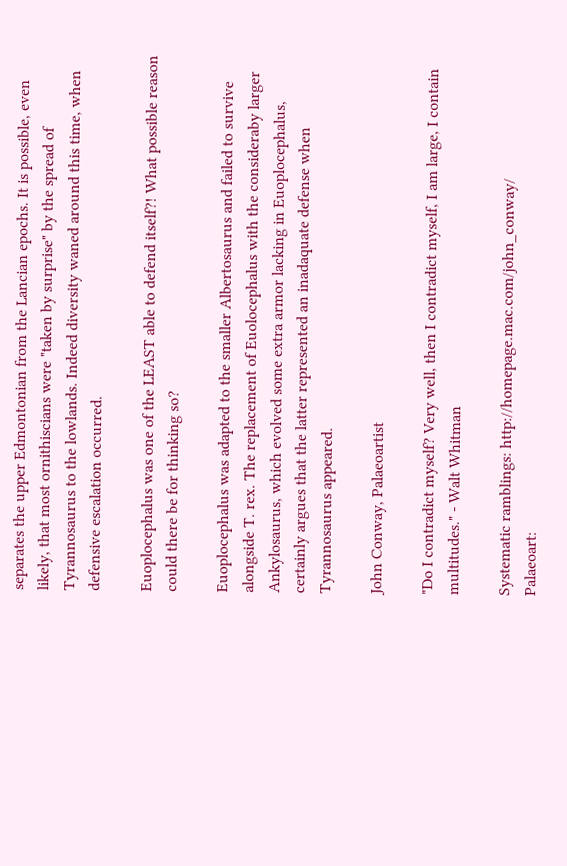separates the upper Edmontonian from the Lancian epochs. It is possible, even likely, that most ornithiscians were "taken by surprise" by the spread of Tyrannosaurus to the lowlands. Indeed diversity waned around this time, when defensive escalation occurred.

Euoplocephalus was one of the LEAST able to defend itself?! What possible reason could there be for thinking so?

Euoplocephalus was adapted to the smaller Albertosaurus and failed to survive alongside T. rex. The replacement of Euolocephalus with the consideraby larger Ankylosaurus, which evolved some extra armor lacking in Euoplocephalus, certainly argues that the latter represented an inadaquate defense when Tyrannosaurus appeared.

John Conway, Palaeoartist

"Do I contradict myself? Very well, then I contradict myself, I am large, I contain multitudes." - Walt Whitman

Systematic ramblings: http://homepage.mac.com/john_conway/
Palaeoart: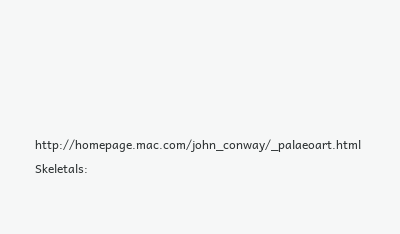http://homepage.mac.com/john_conway/_palaeoart.html
Skeletals: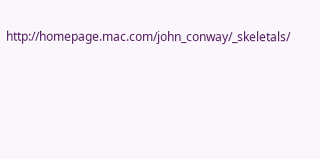http://homepage.mac.com/john_conway/_skeletals/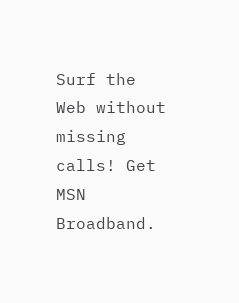Surf the Web without missing calls! Get MSN Broadband.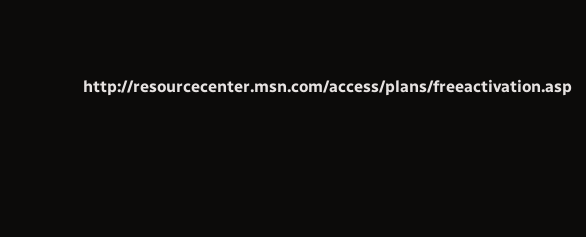http://resourcecenter.msn.com/access/plans/freeactivation.asp